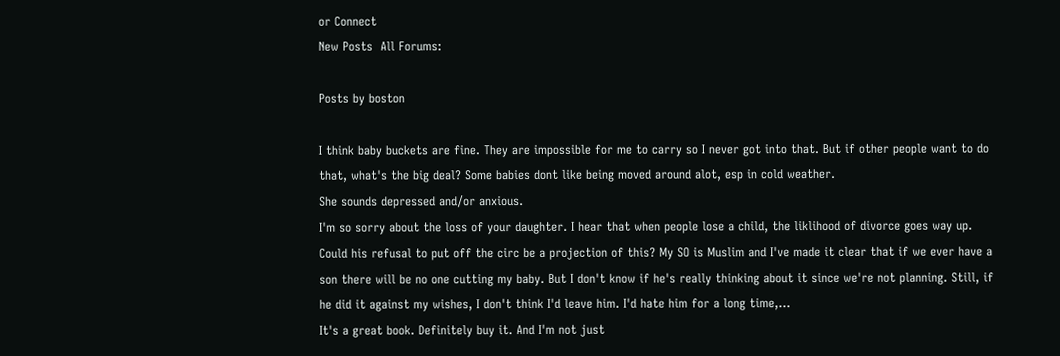or Connect
New Posts  All Forums:

Posts by boston

I think baby buckets are fine. They are impossible for me to carry so I never got into that. But if other people want to do that, what's the big deal? Some babies dont like being moved around alot, esp in cold weather.
She sounds depressed and/or anxious.
I'm so sorry about the loss of your daughter. I hear that when people lose a child, the liklihood of divorce goes way up. Could his refusal to put off the circ be a projection of this? My SO is Muslim and I've made it clear that if we ever have a son there will be no one cutting my baby. But I don't know if he's really thinking about it since we're not planning. Still, if he did it against my wishes, I don't think I'd leave him. I'd hate him for a long time,...
It's a great book. Definitely buy it. And I'm not just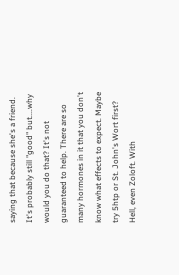saying that because she's a friend.
It's probably still "good" but....why would you do that? It's not guaranteed to help. There are so many hormones in it that you don't know what effects to expect. Maybe try 5htp or St. John's Wort first? Hell, even Zoloft. With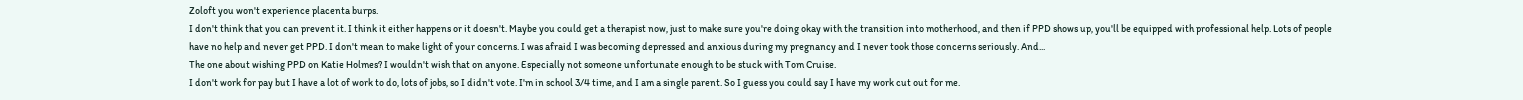Zoloft you won't experience placenta burps.
I don't think that you can prevent it. I think it either happens or it doesn't. Maybe you could get a therapist now, just to make sure you're doing okay with the transition into motherhood, and then if PPD shows up, you'll be equipped with professional help. Lots of people have no help and never get PPD. I don't mean to make light of your concerns. I was afraid I was becoming depressed and anxious during my pregnancy and I never took those concerns seriously. And...
The one about wishing PPD on Katie Holmes? I wouldn't wish that on anyone. Especially not someone unfortunate enough to be stuck with Tom Cruise.
I don't work for pay but I have a lot of work to do, lots of jobs, so I didn't vote. I'm in school 3/4 time, and I am a single parent. So I guess you could say I have my work cut out for me.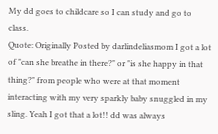My dd goes to childcare so I can study and go to class.
Quote: Originally Posted by darlindeliasmom I got a lot of "can she breathe in there?" or "is she happy in that thing?" from people who were at that moment interacting with my very sparkly baby snuggled in my sling. Yeah I got that a lot!! dd was always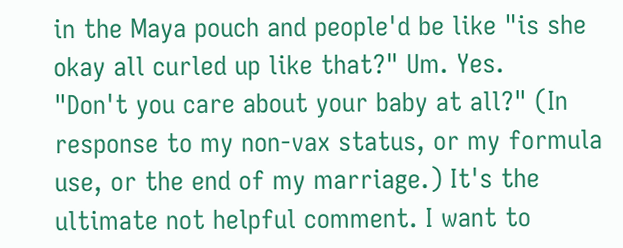in the Maya pouch and people'd be like "is she okay all curled up like that?" Um. Yes.
"Don't you care about your baby at all?" (In response to my non-vax status, or my formula use, or the end of my marriage.) It's the ultimate not helpful comment. I want to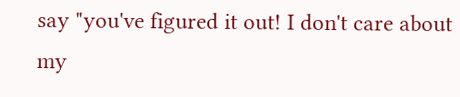say "you've figured it out! I don't care about my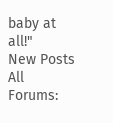baby at all!"
New Posts  All Forums: